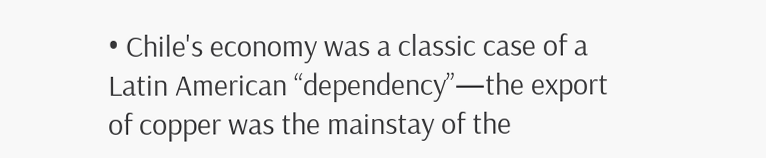• Chile's economy was a classic case of a Latin American “dependency”—the export of copper was the mainstay of the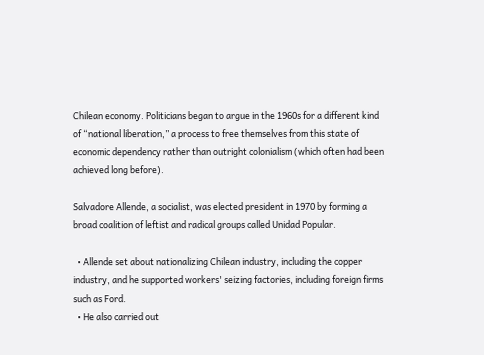Chilean economy. Politicians began to argue in the 1960s for a different kind of “national liberation,” a process to free themselves from this state of economic dependency rather than outright colonialism (which often had been achieved long before).

Salvadore Allende, a socialist, was elected president in 1970 by forming a broad coalition of leftist and radical groups called Unidad Popular.

  • Allende set about nationalizing Chilean industry, including the copper industry, and he supported workers' seizing factories, including foreign firms such as Ford.
  • He also carried out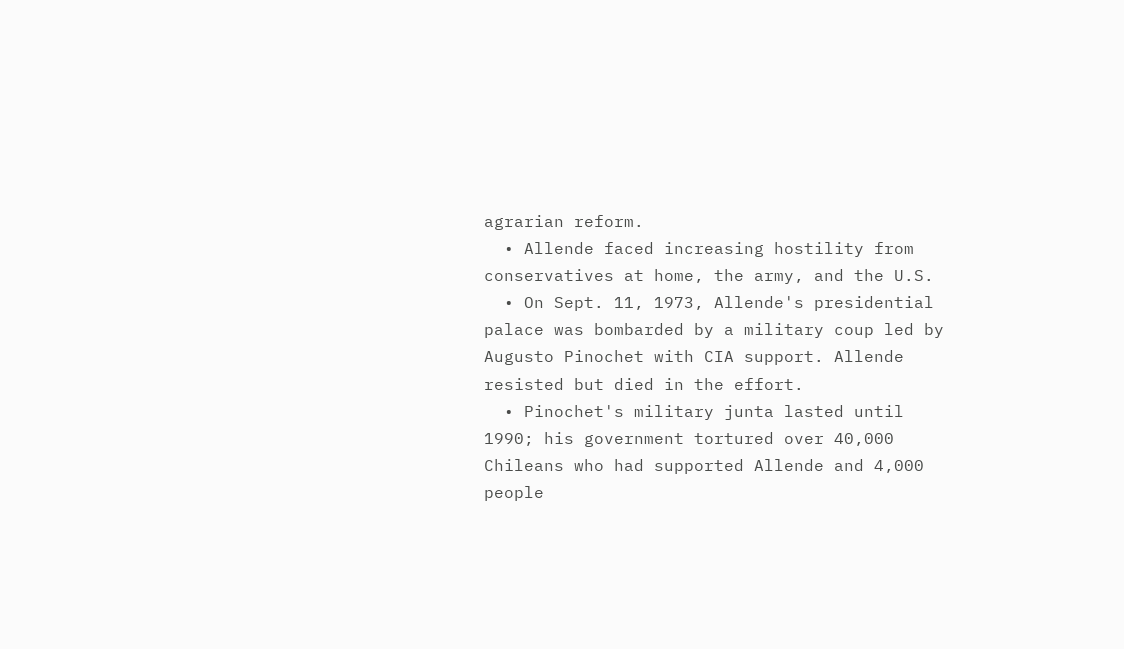agrarian reform.
  • Allende faced increasing hostility from conservatives at home, the army, and the U.S.
  • On Sept. 11, 1973, Allende's presidential palace was bombarded by a military coup led by Augusto Pinochet with CIA support. Allende resisted but died in the effort.
  • Pinochet's military junta lasted until 1990; his government tortured over 40,000 Chileans who had supported Allende and 4,000 people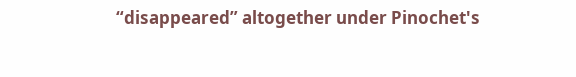“disappeared” altogether under Pinochet's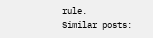rule.
Similar posts: